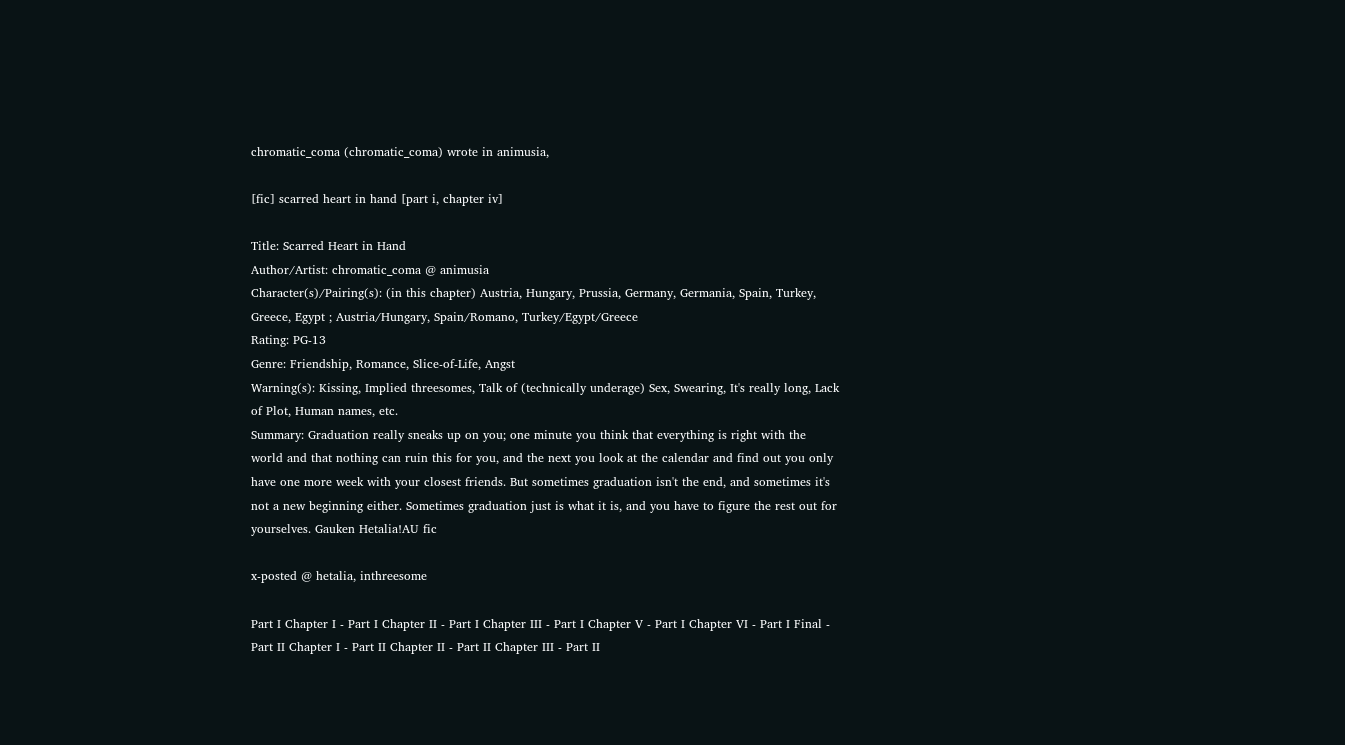chromatic_coma (chromatic_coma) wrote in animusia,

[fic] scarred heart in hand [part i, chapter iv]

Title: Scarred Heart in Hand
Author/Artist: chromatic_coma @ animusia
Character(s)/Pairing(s): (in this chapter) Austria, Hungary, Prussia, Germany, Germania, Spain, Turkey, Greece, Egypt ; Austria/Hungary, Spain/Romano, Turkey/Egypt/Greece
Rating: PG-13
Genre: Friendship, Romance, Slice-of-Life, Angst
Warning(s): Kissing, Implied threesomes, Talk of (technically underage) Sex, Swearing, It's really long, Lack of Plot, Human names, etc.
Summary: Graduation really sneaks up on you; one minute you think that everything is right with the world and that nothing can ruin this for you, and the next you look at the calendar and find out you only have one more week with your closest friends. But sometimes graduation isn't the end, and sometimes it's not a new beginning either. Sometimes graduation just is what it is, and you have to figure the rest out for yourselves. Gauken Hetalia!AU fic

x-posted @ hetalia, inthreesome

Part I Chapter I - Part I Chapter II - Part I Chapter III - Part I Chapter V - Part I Chapter VI - Part I Final - Part II Chapter I - Part II Chapter II - Part II Chapter III - Part II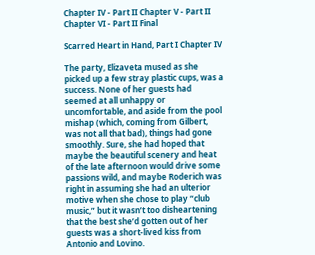Chapter IV - Part II Chapter V - Part II Chapter VI - Part II Final

Scarred Heart in Hand, Part I Chapter IV

The party, Elizaveta mused as she picked up a few stray plastic cups, was a success. None of her guests had seemed at all unhappy or uncomfortable, and aside from the pool mishap (which, coming from Gilbert, was not all that bad), things had gone smoothly. Sure, she had hoped that maybe the beautiful scenery and heat of the late afternoon would drive some passions wild, and maybe Roderich was right in assuming she had an ulterior motive when she chose to play “club music,” but it wasn’t too disheartening that the best she’d gotten out of her guests was a short-lived kiss from Antonio and Lovino.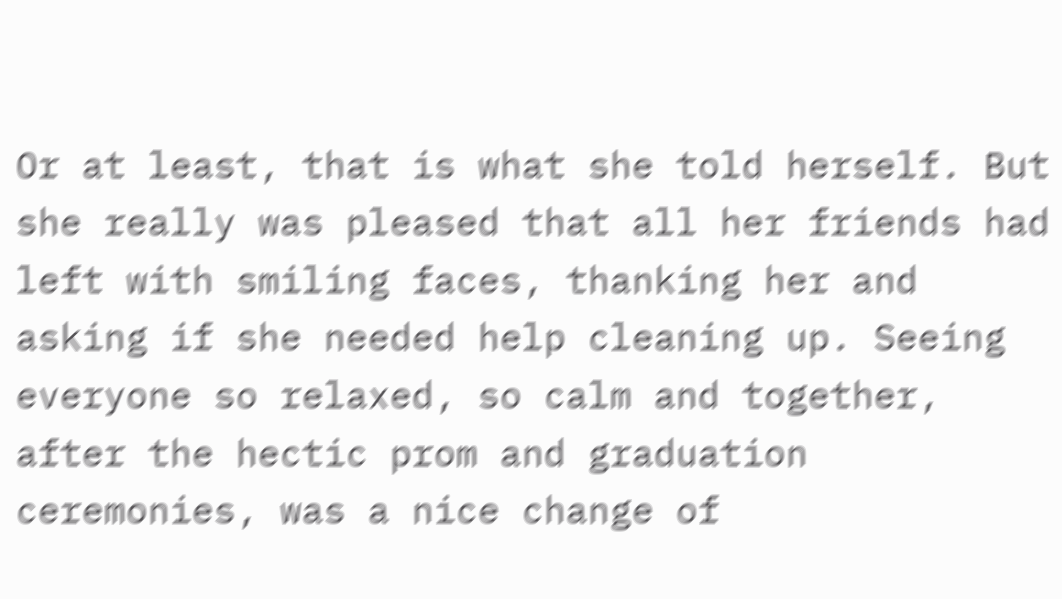Or at least, that is what she told herself. But she really was pleased that all her friends had left with smiling faces, thanking her and asking if she needed help cleaning up. Seeing everyone so relaxed, so calm and together, after the hectic prom and graduation ceremonies, was a nice change of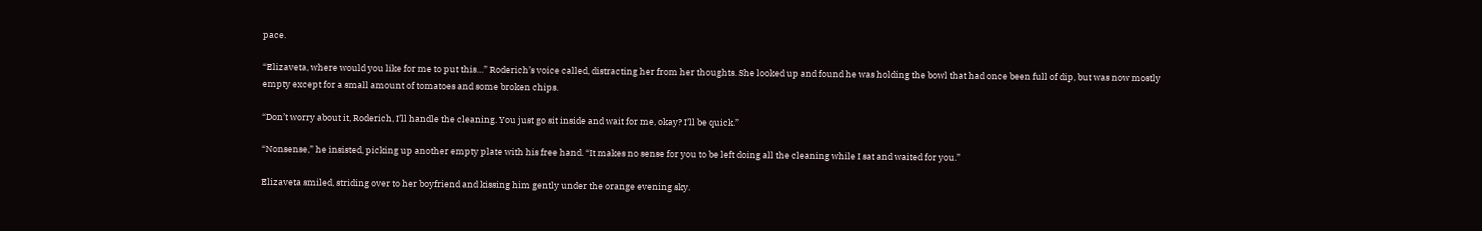pace.

“Elizaveta, where would you like for me to put this…” Roderich’s voice called, distracting her from her thoughts. She looked up and found he was holding the bowl that had once been full of dip, but was now mostly empty except for a small amount of tomatoes and some broken chips.

“Don’t worry about it, Roderich, I’ll handle the cleaning. You just go sit inside and wait for me, okay? I’ll be quick.”

“Nonsense,” he insisted, picking up another empty plate with his free hand. “It makes no sense for you to be left doing all the cleaning while I sat and waited for you.”

Elizaveta smiled, striding over to her boyfriend and kissing him gently under the orange evening sky.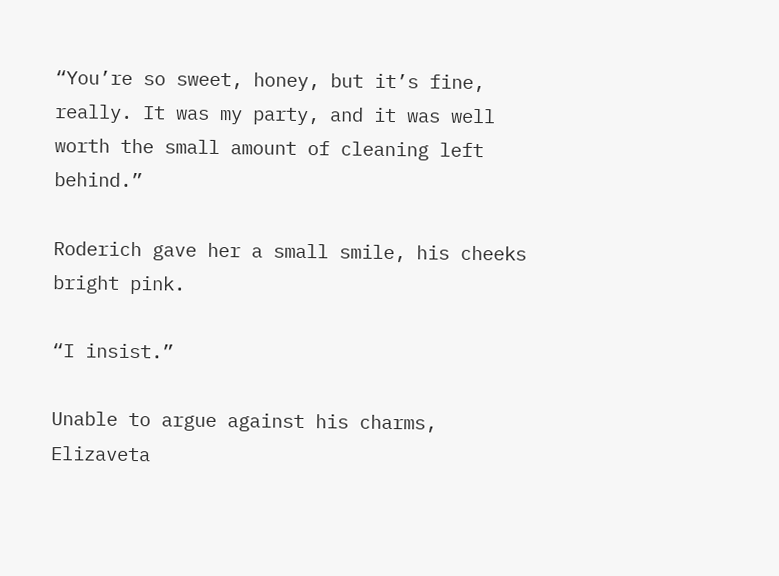“You’re so sweet, honey, but it’s fine, really. It was my party, and it was well worth the small amount of cleaning left behind.”

Roderich gave her a small smile, his cheeks bright pink.

“I insist.”

Unable to argue against his charms, Elizaveta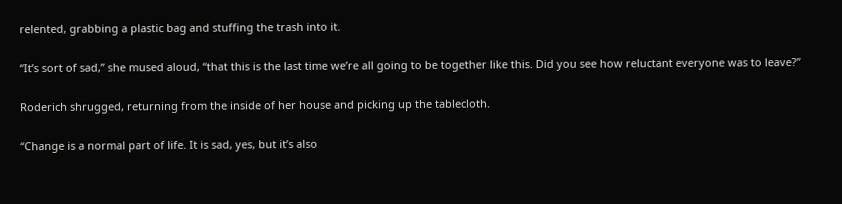relented, grabbing a plastic bag and stuffing the trash into it.

“It’s sort of sad,” she mused aloud, “that this is the last time we’re all going to be together like this. Did you see how reluctant everyone was to leave?”

Roderich shrugged, returning from the inside of her house and picking up the tablecloth.

“Change is a normal part of life. It is sad, yes, but it’s also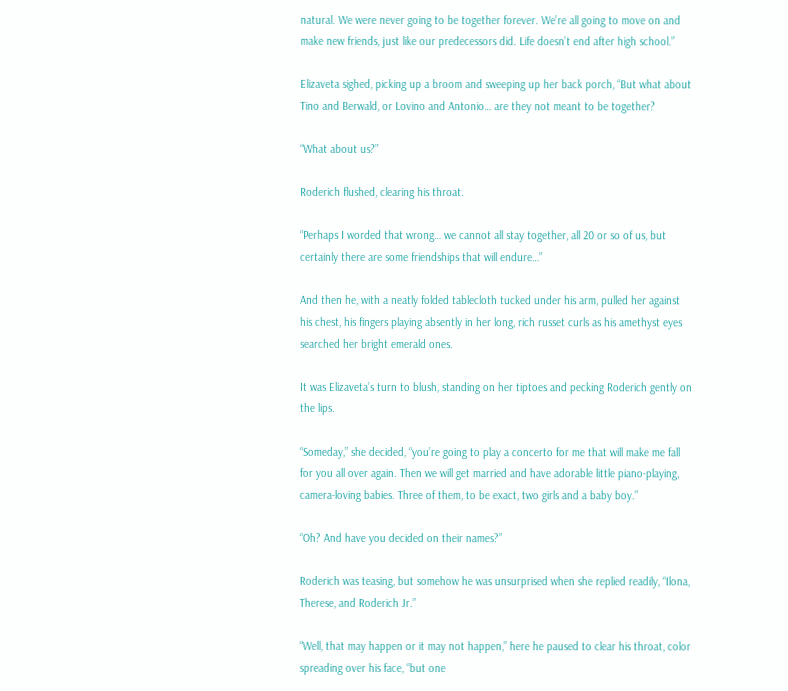natural. We were never going to be together forever. We’re all going to move on and make new friends, just like our predecessors did. Life doesn’t end after high school.”

Elizaveta sighed, picking up a broom and sweeping up her back porch, “But what about Tino and Berwald, or Lovino and Antonio… are they not meant to be together?

“What about us?”

Roderich flushed, clearing his throat.

“Perhaps I worded that wrong… we cannot all stay together, all 20 or so of us, but certainly there are some friendships that will endure…”

And then he, with a neatly folded tablecloth tucked under his arm, pulled her against his chest, his fingers playing absently in her long, rich russet curls as his amethyst eyes searched her bright emerald ones.

It was Elizaveta’s turn to blush, standing on her tiptoes and pecking Roderich gently on the lips.

“Someday,” she decided, “you’re going to play a concerto for me that will make me fall for you all over again. Then we will get married and have adorable little piano-playing, camera-loving babies. Three of them, to be exact, two girls and a baby boy.”

“Oh? And have you decided on their names?”

Roderich was teasing, but somehow he was unsurprised when she replied readily, “Ilona, Therese, and Roderich Jr.”

“Well, that may happen or it may not happen,” here he paused to clear his throat, color spreading over his face, “but one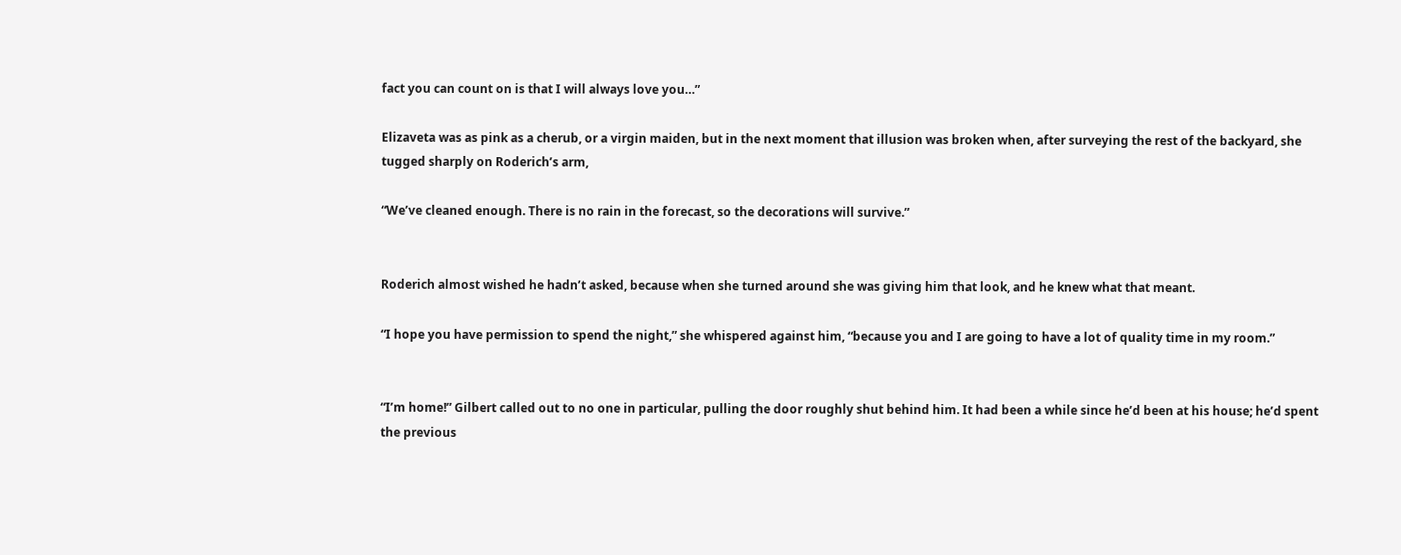fact you can count on is that I will always love you…”

Elizaveta was as pink as a cherub, or a virgin maiden, but in the next moment that illusion was broken when, after surveying the rest of the backyard, she tugged sharply on Roderich’s arm,

“We’ve cleaned enough. There is no rain in the forecast, so the decorations will survive.”


Roderich almost wished he hadn’t asked, because when she turned around she was giving him that look, and he knew what that meant.

“I hope you have permission to spend the night,” she whispered against him, “because you and I are going to have a lot of quality time in my room.”


“I’m home!” Gilbert called out to no one in particular, pulling the door roughly shut behind him. It had been a while since he’d been at his house; he’d spent the previous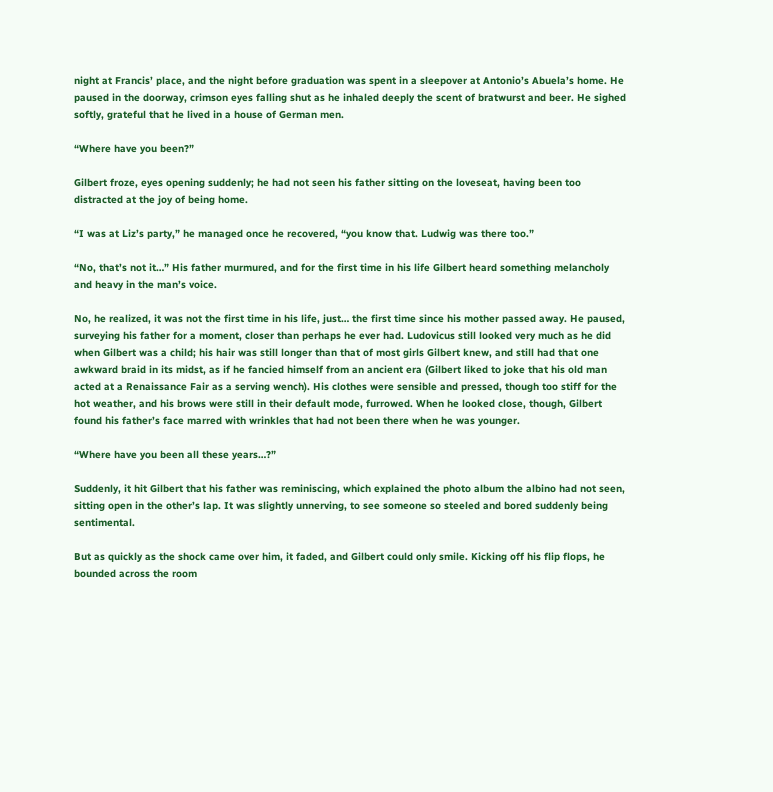night at Francis’ place, and the night before graduation was spent in a sleepover at Antonio’s Abuela’s home. He paused in the doorway, crimson eyes falling shut as he inhaled deeply the scent of bratwurst and beer. He sighed softly, grateful that he lived in a house of German men.

“Where have you been?”

Gilbert froze, eyes opening suddenly; he had not seen his father sitting on the loveseat, having been too distracted at the joy of being home.

“I was at Liz’s party,” he managed once he recovered, “you know that. Ludwig was there too.”

“No, that’s not it…” His father murmured, and for the first time in his life Gilbert heard something melancholy and heavy in the man’s voice.

No, he realized, it was not the first time in his life, just… the first time since his mother passed away. He paused, surveying his father for a moment, closer than perhaps he ever had. Ludovicus still looked very much as he did when Gilbert was a child; his hair was still longer than that of most girls Gilbert knew, and still had that one awkward braid in its midst, as if he fancied himself from an ancient era (Gilbert liked to joke that his old man acted at a Renaissance Fair as a serving wench). His clothes were sensible and pressed, though too stiff for the hot weather, and his brows were still in their default mode, furrowed. When he looked close, though, Gilbert found his father’s face marred with wrinkles that had not been there when he was younger.

“Where have you been all these years…?”

Suddenly, it hit Gilbert that his father was reminiscing, which explained the photo album the albino had not seen, sitting open in the other’s lap. It was slightly unnerving, to see someone so steeled and bored suddenly being sentimental.

But as quickly as the shock came over him, it faded, and Gilbert could only smile. Kicking off his flip flops, he bounded across the room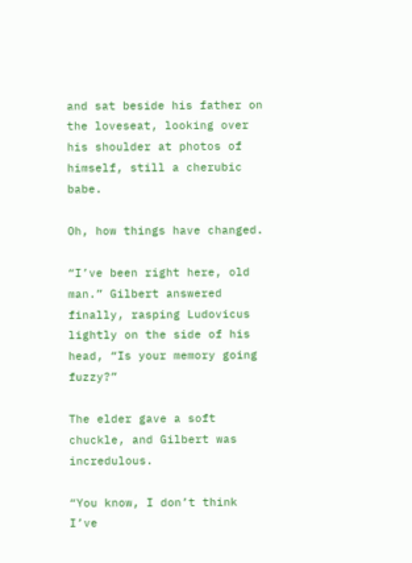and sat beside his father on the loveseat, looking over his shoulder at photos of himself, still a cherubic babe.

Oh, how things have changed.

“I’ve been right here, old man.” Gilbert answered finally, rasping Ludovicus lightly on the side of his head, “Is your memory going fuzzy?”

The elder gave a soft chuckle, and Gilbert was incredulous.

“You know, I don’t think I’ve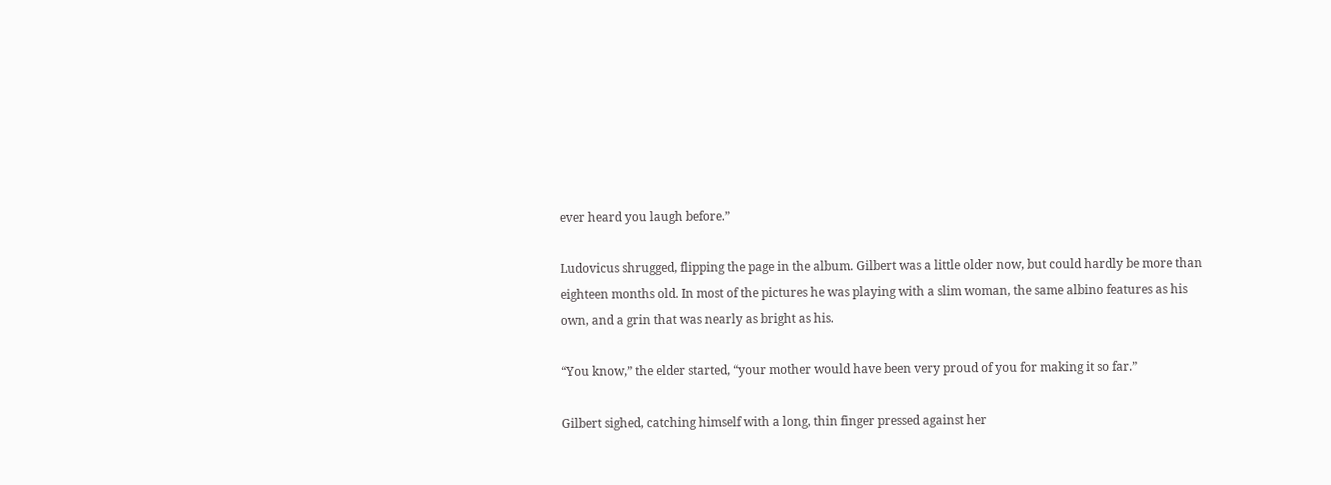ever heard you laugh before.”

Ludovicus shrugged, flipping the page in the album. Gilbert was a little older now, but could hardly be more than eighteen months old. In most of the pictures he was playing with a slim woman, the same albino features as his own, and a grin that was nearly as bright as his.

“You know,” the elder started, “your mother would have been very proud of you for making it so far.”

Gilbert sighed, catching himself with a long, thin finger pressed against her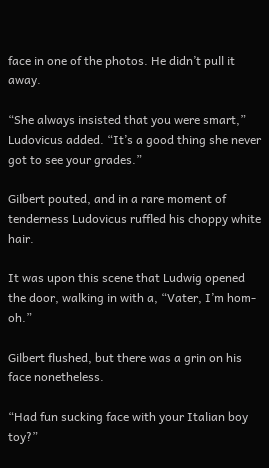face in one of the photos. He didn’t pull it away.

“She always insisted that you were smart,” Ludovicus added. “It’s a good thing she never got to see your grades.”

Gilbert pouted, and in a rare moment of tenderness Ludovicus ruffled his choppy white hair.

It was upon this scene that Ludwig opened the door, walking in with a, “Vater, I’m hom-oh.”

Gilbert flushed, but there was a grin on his face nonetheless.

“Had fun sucking face with your Italian boy toy?”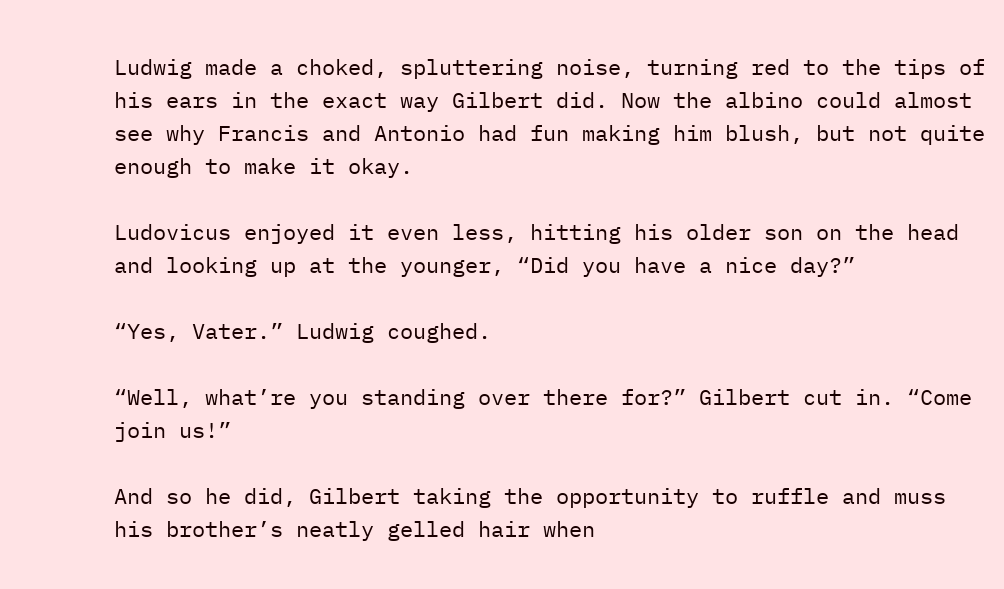Ludwig made a choked, spluttering noise, turning red to the tips of his ears in the exact way Gilbert did. Now the albino could almost see why Francis and Antonio had fun making him blush, but not quite enough to make it okay.

Ludovicus enjoyed it even less, hitting his older son on the head and looking up at the younger, “Did you have a nice day?”

“Yes, Vater.” Ludwig coughed.

“Well, what’re you standing over there for?” Gilbert cut in. “Come join us!”

And so he did, Gilbert taking the opportunity to ruffle and muss his brother’s neatly gelled hair when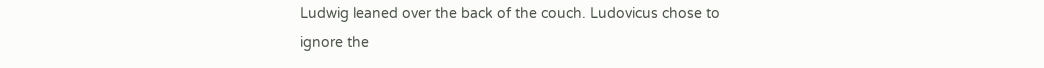Ludwig leaned over the back of the couch. Ludovicus chose to ignore the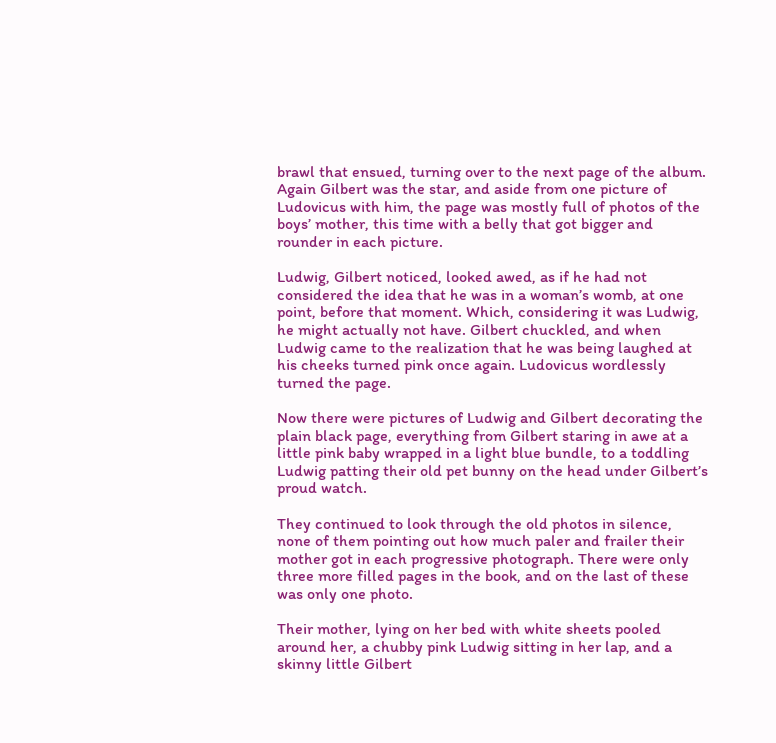brawl that ensued, turning over to the next page of the album. Again Gilbert was the star, and aside from one picture of Ludovicus with him, the page was mostly full of photos of the boys’ mother, this time with a belly that got bigger and rounder in each picture.

Ludwig, Gilbert noticed, looked awed, as if he had not considered the idea that he was in a woman’s womb, at one point, before that moment. Which, considering it was Ludwig, he might actually not have. Gilbert chuckled, and when Ludwig came to the realization that he was being laughed at his cheeks turned pink once again. Ludovicus wordlessly turned the page.

Now there were pictures of Ludwig and Gilbert decorating the plain black page, everything from Gilbert staring in awe at a little pink baby wrapped in a light blue bundle, to a toddling Ludwig patting their old pet bunny on the head under Gilbert’s proud watch.

They continued to look through the old photos in silence, none of them pointing out how much paler and frailer their mother got in each progressive photograph. There were only three more filled pages in the book, and on the last of these was only one photo.

Their mother, lying on her bed with white sheets pooled around her, a chubby pink Ludwig sitting in her lap, and a skinny little Gilbert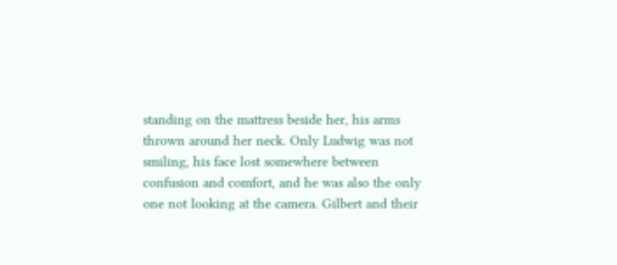standing on the mattress beside her, his arms thrown around her neck. Only Ludwig was not smiling, his face lost somewhere between confusion and comfort, and he was also the only one not looking at the camera. Gilbert and their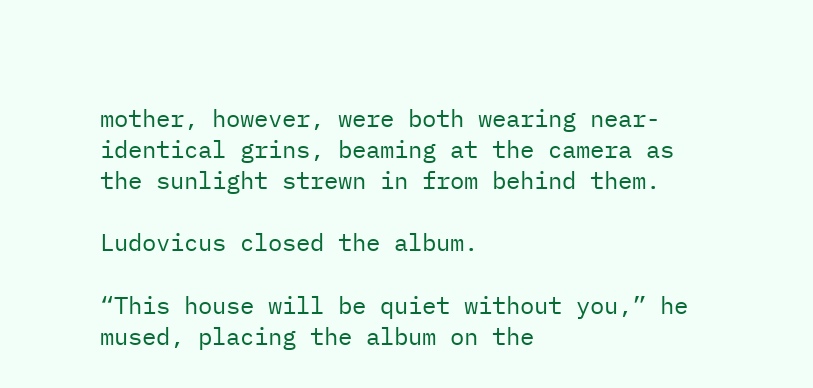mother, however, were both wearing near-identical grins, beaming at the camera as the sunlight strewn in from behind them.

Ludovicus closed the album.

“This house will be quiet without you,” he mused, placing the album on the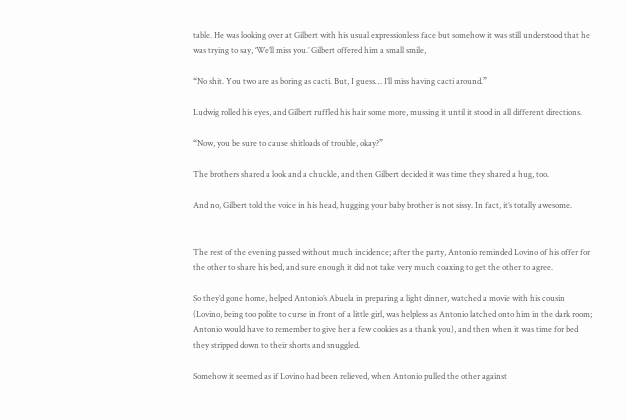table. He was looking over at Gilbert with his usual expressionless face but somehow it was still understood that he was trying to say, ‘We’ll miss you.’ Gilbert offered him a small smile,

“No shit. You two are as boring as cacti. But, I guess… I’ll miss having cacti around.”

Ludwig rolled his eyes, and Gilbert ruffled his hair some more, mussing it until it stood in all different directions.

“Now, you be sure to cause shitloads of trouble, okay?”

The brothers shared a look and a chuckle, and then Gilbert decided it was time they shared a hug, too.

And no, Gilbert told the voice in his head, hugging your baby brother is not sissy. In fact, it’s totally awesome.


The rest of the evening passed without much incidence; after the party, Antonio reminded Lovino of his offer for the other to share his bed, and sure enough it did not take very much coaxing to get the other to agree.

So they’d gone home, helped Antonio’s Abuela in preparing a light dinner, watched a movie with his cousin (Lovino, being too polite to curse in front of a little girl, was helpless as Antonio latched onto him in the dark room; Antonio would have to remember to give her a few cookies as a thank you), and then when it was time for bed they stripped down to their shorts and snuggled.

Somehow it seemed as if Lovino had been relieved, when Antonio pulled the other against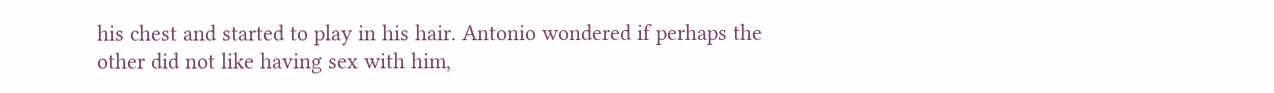his chest and started to play in his hair. Antonio wondered if perhaps the other did not like having sex with him,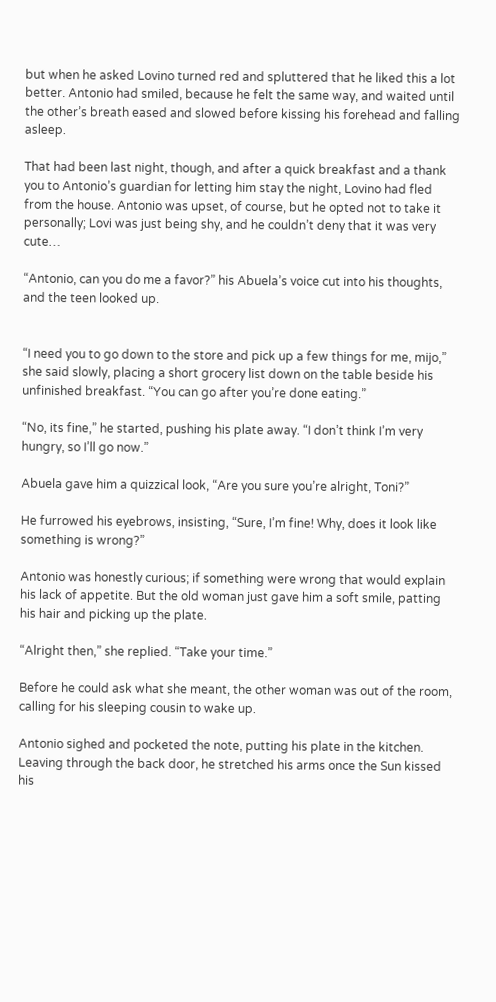but when he asked Lovino turned red and spluttered that he liked this a lot better. Antonio had smiled, because he felt the same way, and waited until the other’s breath eased and slowed before kissing his forehead and falling asleep.

That had been last night, though, and after a quick breakfast and a thank you to Antonio’s guardian for letting him stay the night, Lovino had fled from the house. Antonio was upset, of course, but he opted not to take it personally; Lovi was just being shy, and he couldn’t deny that it was very cute…

“Antonio, can you do me a favor?” his Abuela’s voice cut into his thoughts, and the teen looked up.


“I need you to go down to the store and pick up a few things for me, mijo,” she said slowly, placing a short grocery list down on the table beside his unfinished breakfast. “You can go after you’re done eating.”

“No, its fine,” he started, pushing his plate away. “I don’t think I’m very hungry, so I’ll go now.”

Abuela gave him a quizzical look, “Are you sure you’re alright, Toni?”

He furrowed his eyebrows, insisting, “Sure, I’m fine! Why, does it look like something is wrong?”

Antonio was honestly curious; if something were wrong that would explain his lack of appetite. But the old woman just gave him a soft smile, patting his hair and picking up the plate.

“Alright then,” she replied. “Take your time.”

Before he could ask what she meant, the other woman was out of the room, calling for his sleeping cousin to wake up.

Antonio sighed and pocketed the note, putting his plate in the kitchen. Leaving through the back door, he stretched his arms once the Sun kissed his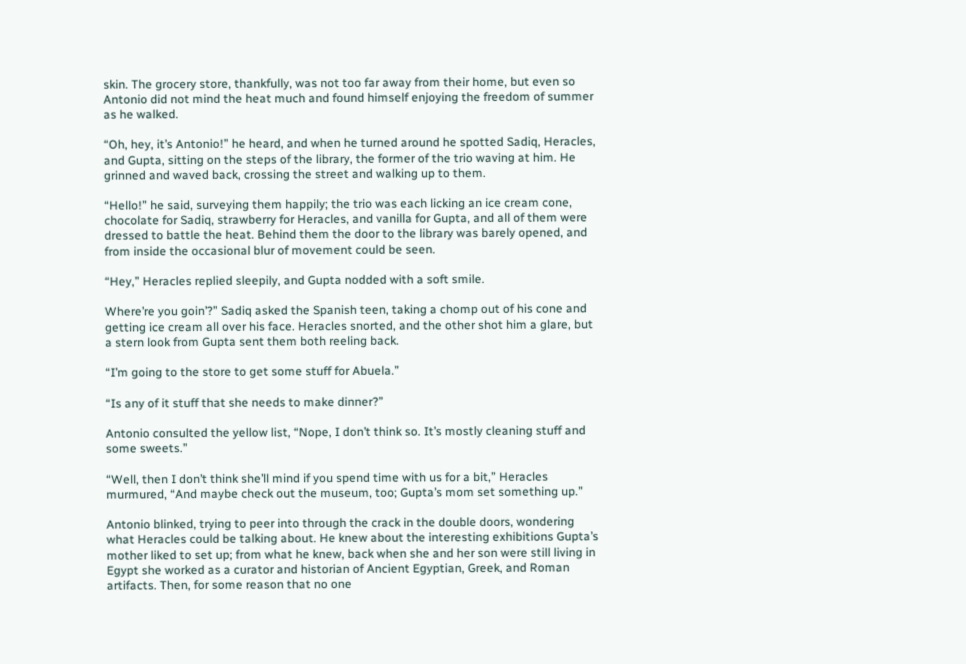skin. The grocery store, thankfully, was not too far away from their home, but even so Antonio did not mind the heat much and found himself enjoying the freedom of summer as he walked.

“Oh, hey, it’s Antonio!” he heard, and when he turned around he spotted Sadiq, Heracles, and Gupta, sitting on the steps of the library, the former of the trio waving at him. He grinned and waved back, crossing the street and walking up to them.

“Hello!” he said, surveying them happily; the trio was each licking an ice cream cone, chocolate for Sadiq, strawberry for Heracles, and vanilla for Gupta, and all of them were dressed to battle the heat. Behind them the door to the library was barely opened, and from inside the occasional blur of movement could be seen.

“Hey,” Heracles replied sleepily, and Gupta nodded with a soft smile.

Where’re you goin’?” Sadiq asked the Spanish teen, taking a chomp out of his cone and getting ice cream all over his face. Heracles snorted, and the other shot him a glare, but a stern look from Gupta sent them both reeling back.

“I’m going to the store to get some stuff for Abuela.”

“Is any of it stuff that she needs to make dinner?”

Antonio consulted the yellow list, “Nope, I don’t think so. It’s mostly cleaning stuff and some sweets.”

“Well, then I don’t think she’ll mind if you spend time with us for a bit,” Heracles murmured, “And maybe check out the museum, too; Gupta’s mom set something up.”

Antonio blinked, trying to peer into through the crack in the double doors, wondering what Heracles could be talking about. He knew about the interesting exhibitions Gupta’s mother liked to set up; from what he knew, back when she and her son were still living in Egypt she worked as a curator and historian of Ancient Egyptian, Greek, and Roman artifacts. Then, for some reason that no one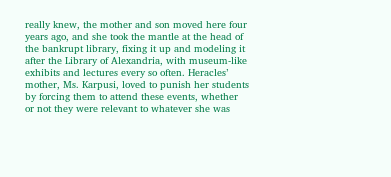really knew, the mother and son moved here four years ago, and she took the mantle at the head of the bankrupt library, fixing it up and modeling it after the Library of Alexandria, with museum-like exhibits and lectures every so often. Heracles’ mother, Ms. Karpusi, loved to punish her students by forcing them to attend these events, whether or not they were relevant to whatever she was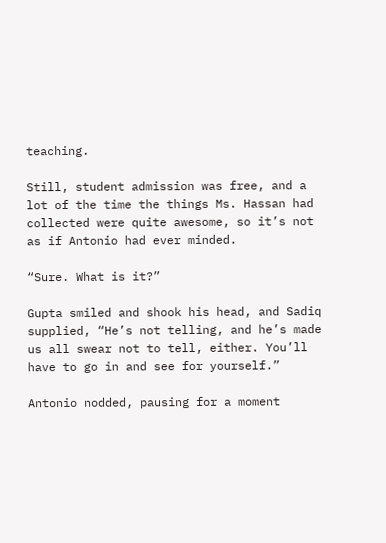teaching.

Still, student admission was free, and a lot of the time the things Ms. Hassan had collected were quite awesome, so it’s not as if Antonio had ever minded.

“Sure. What is it?”

Gupta smiled and shook his head, and Sadiq supplied, “He’s not telling, and he’s made us all swear not to tell, either. You’ll have to go in and see for yourself.”

Antonio nodded, pausing for a moment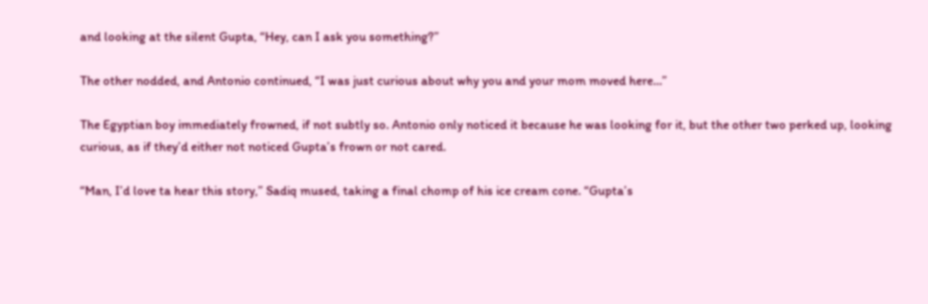and looking at the silent Gupta, “Hey, can I ask you something?”

The other nodded, and Antonio continued, “I was just curious about why you and your mom moved here…”

The Egyptian boy immediately frowned, if not subtly so. Antonio only noticed it because he was looking for it, but the other two perked up, looking curious, as if they’d either not noticed Gupta’s frown or not cared.

“Man, I’d love ta hear this story,” Sadiq mused, taking a final chomp of his ice cream cone. “Gupta’s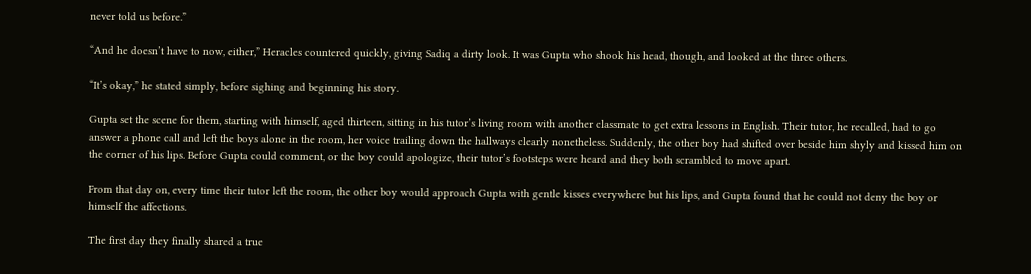never told us before.”

“And he doesn’t have to now, either,” Heracles countered quickly, giving Sadiq a dirty look. It was Gupta who shook his head, though, and looked at the three others.

“It’s okay,” he stated simply, before sighing and beginning his story.

Gupta set the scene for them, starting with himself, aged thirteen, sitting in his tutor’s living room with another classmate to get extra lessons in English. Their tutor, he recalled, had to go answer a phone call and left the boys alone in the room, her voice trailing down the hallways clearly nonetheless. Suddenly, the other boy had shifted over beside him shyly and kissed him on the corner of his lips. Before Gupta could comment, or the boy could apologize, their tutor’s footsteps were heard and they both scrambled to move apart.

From that day on, every time their tutor left the room, the other boy would approach Gupta with gentle kisses everywhere but his lips, and Gupta found that he could not deny the boy or himself the affections.

The first day they finally shared a true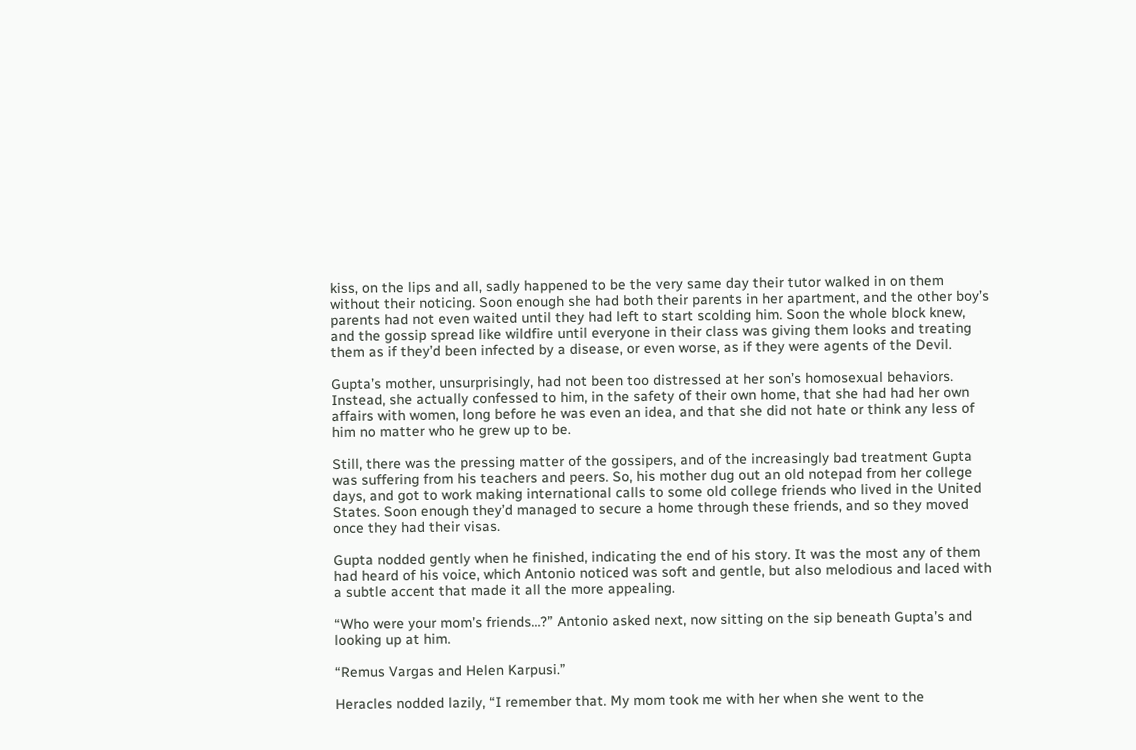kiss, on the lips and all, sadly happened to be the very same day their tutor walked in on them without their noticing. Soon enough she had both their parents in her apartment, and the other boy’s parents had not even waited until they had left to start scolding him. Soon the whole block knew, and the gossip spread like wildfire until everyone in their class was giving them looks and treating them as if they’d been infected by a disease, or even worse, as if they were agents of the Devil.

Gupta’s mother, unsurprisingly, had not been too distressed at her son’s homosexual behaviors. Instead, she actually confessed to him, in the safety of their own home, that she had had her own affairs with women, long before he was even an idea, and that she did not hate or think any less of him no matter who he grew up to be.

Still, there was the pressing matter of the gossipers, and of the increasingly bad treatment Gupta was suffering from his teachers and peers. So, his mother dug out an old notepad from her college days, and got to work making international calls to some old college friends who lived in the United States. Soon enough they’d managed to secure a home through these friends, and so they moved once they had their visas.

Gupta nodded gently when he finished, indicating the end of his story. It was the most any of them had heard of his voice, which Antonio noticed was soft and gentle, but also melodious and laced with a subtle accent that made it all the more appealing.

“Who were your mom’s friends…?” Antonio asked next, now sitting on the sip beneath Gupta’s and looking up at him.

“Remus Vargas and Helen Karpusi.”

Heracles nodded lazily, “I remember that. My mom took me with her when she went to the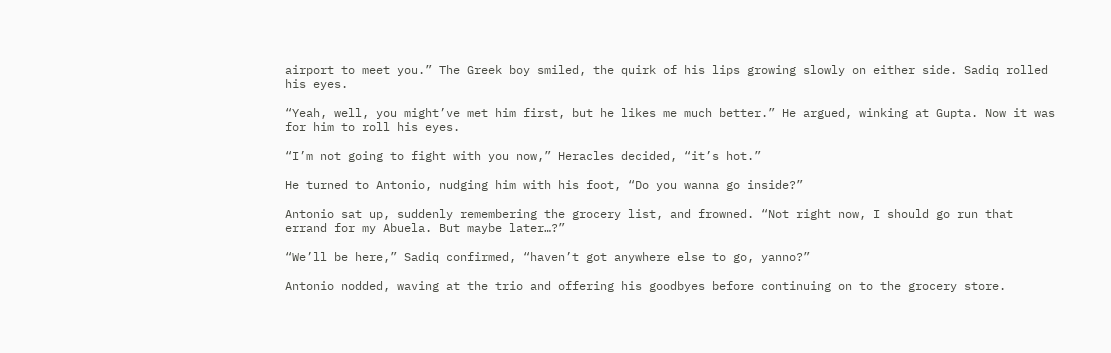airport to meet you.” The Greek boy smiled, the quirk of his lips growing slowly on either side. Sadiq rolled his eyes.

“Yeah, well, you might’ve met him first, but he likes me much better.” He argued, winking at Gupta. Now it was for him to roll his eyes.

“I’m not going to fight with you now,” Heracles decided, “it’s hot.”

He turned to Antonio, nudging him with his foot, “Do you wanna go inside?”

Antonio sat up, suddenly remembering the grocery list, and frowned. “Not right now, I should go run that errand for my Abuela. But maybe later…?”

“We’ll be here,” Sadiq confirmed, “haven’t got anywhere else to go, yanno?”

Antonio nodded, waving at the trio and offering his goodbyes before continuing on to the grocery store.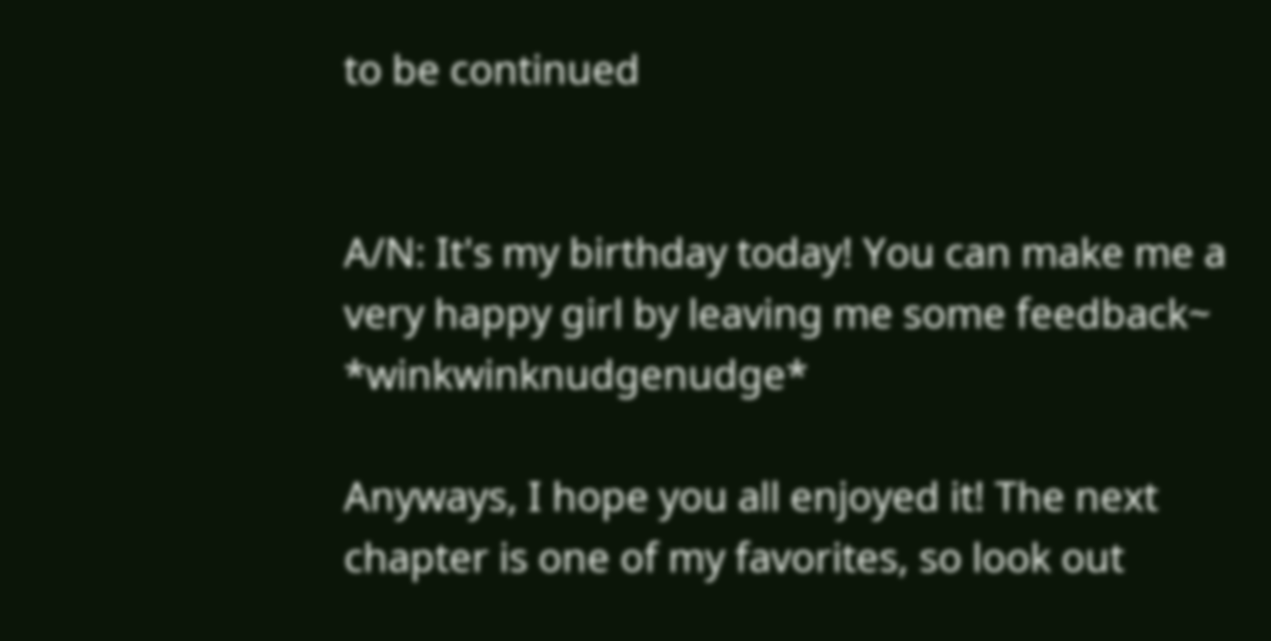to be continued


A/N: It's my birthday today! You can make me a very happy girl by leaving me some feedback~ *winkwinknudgenudge*

Anyways, I hope you all enjoyed it! The next chapter is one of my favorites, so look out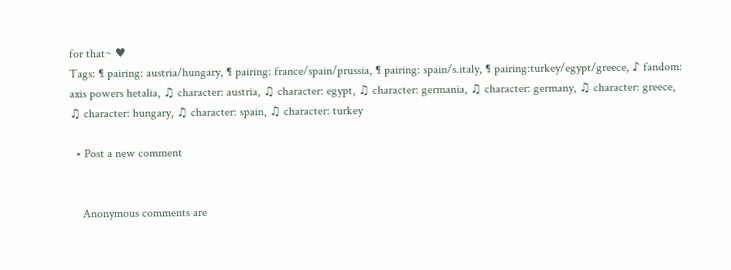for that~ ♥
Tags: ¶ pairing: austria/hungary, ¶ pairing: france/spain/prussia, ¶ pairing: spain/s.italy, ¶ pairing:turkey/egypt/greece, ♪ fandom: axis powers hetalia, ♫ character: austria, ♫ character: egypt, ♫ character: germania, ♫ character: germany, ♫ character: greece, ♫ character: hungary, ♫ character: spain, ♫ character: turkey

  • Post a new comment


    Anonymous comments are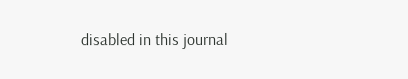disabled in this journal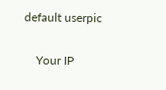default userpic

    Your IP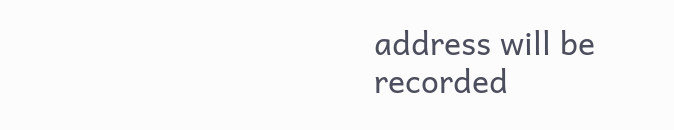address will be recorded